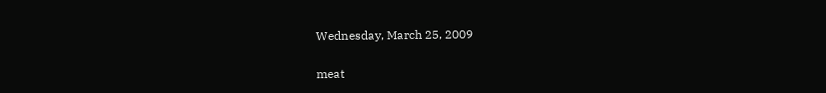Wednesday, March 25, 2009

meat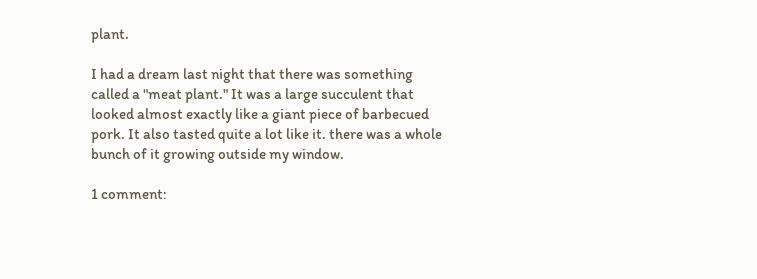plant.

I had a dream last night that there was something called a "meat plant." It was a large succulent that looked almost exactly like a giant piece of barbecued pork. It also tasted quite a lot like it. there was a whole bunch of it growing outside my window.

1 comment: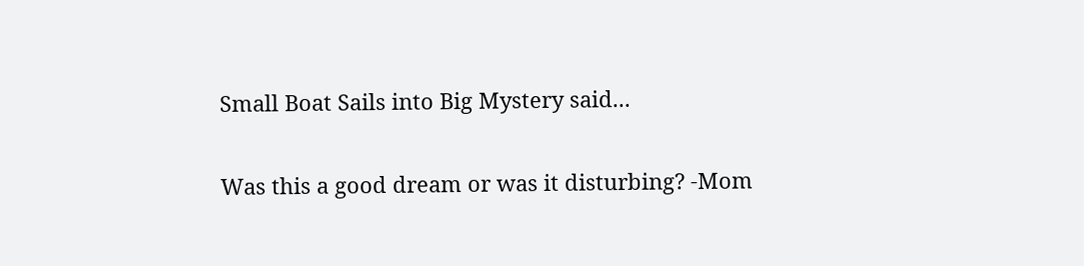Small Boat Sails into Big Mystery said...

Was this a good dream or was it disturbing? -Mom